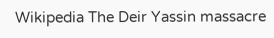Wikipedia The Deir Yassin massacre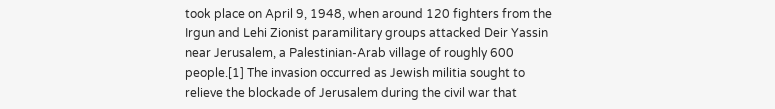took place on April 9, 1948, when around 120 fighters from the Irgun and Lehi Zionist paramilitary groups attacked Deir Yassin near Jerusalem, a Palestinian-Arab village of roughly 600 people.[1] The invasion occurred as Jewish militia sought to relieve the blockade of Jerusalem during the civil war that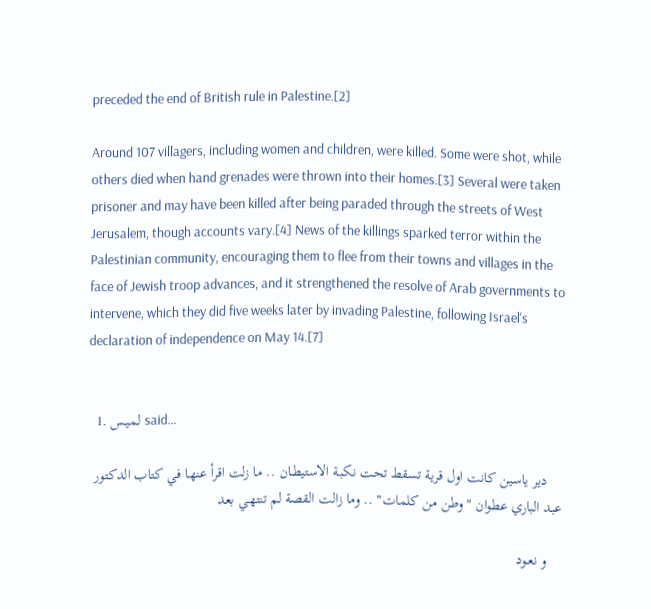preceded the end of British rule in Palestine.[2]

Around 107 villagers, including women and children, were killed. Some were shot, while others died when hand grenades were thrown into their homes.[3] Several were taken prisoner and may have been killed after being paraded through the streets of West Jerusalem, though accounts vary.[4] News of the killings sparked terror within the Palestinian community, encouraging them to flee from their towns and villages in the face of Jewish troop advances, and it strengthened the resolve of Arab governments to intervene, which they did five weeks later by invading Palestine, following Israel's declaration of independence on May 14.[7]


  1. لميـس said...

    دير ياسين كانت اول قرية تسقط تحت نكبـة الاستيطـان .. ما زلت اقرأ عنهـا في كتاب الدكتور عبد الباري عطوان " وطن من كلمات" .. وما زالت القصة لم تنتهـي بعد

    و نعـود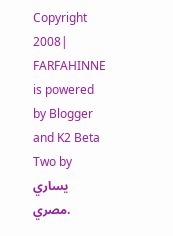Copyright 2008| FARFAHINNE is powered by Blogger and K2 Beta Two by يساري مصري.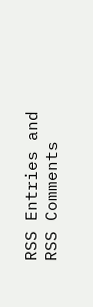RSS Entries and RSS Comments